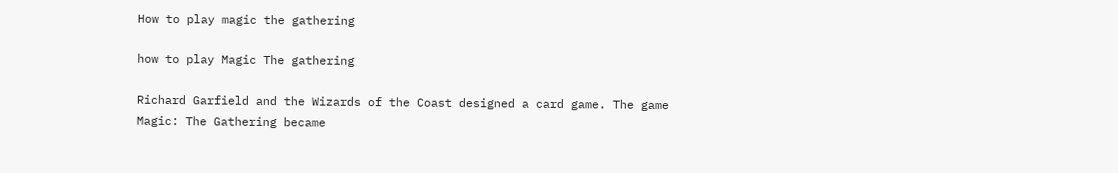How to play magic the gathering

how to play Magic The gathering

Richard Garfield and the Wizards of the Coast designed a card game. The game Magic: The Gathering became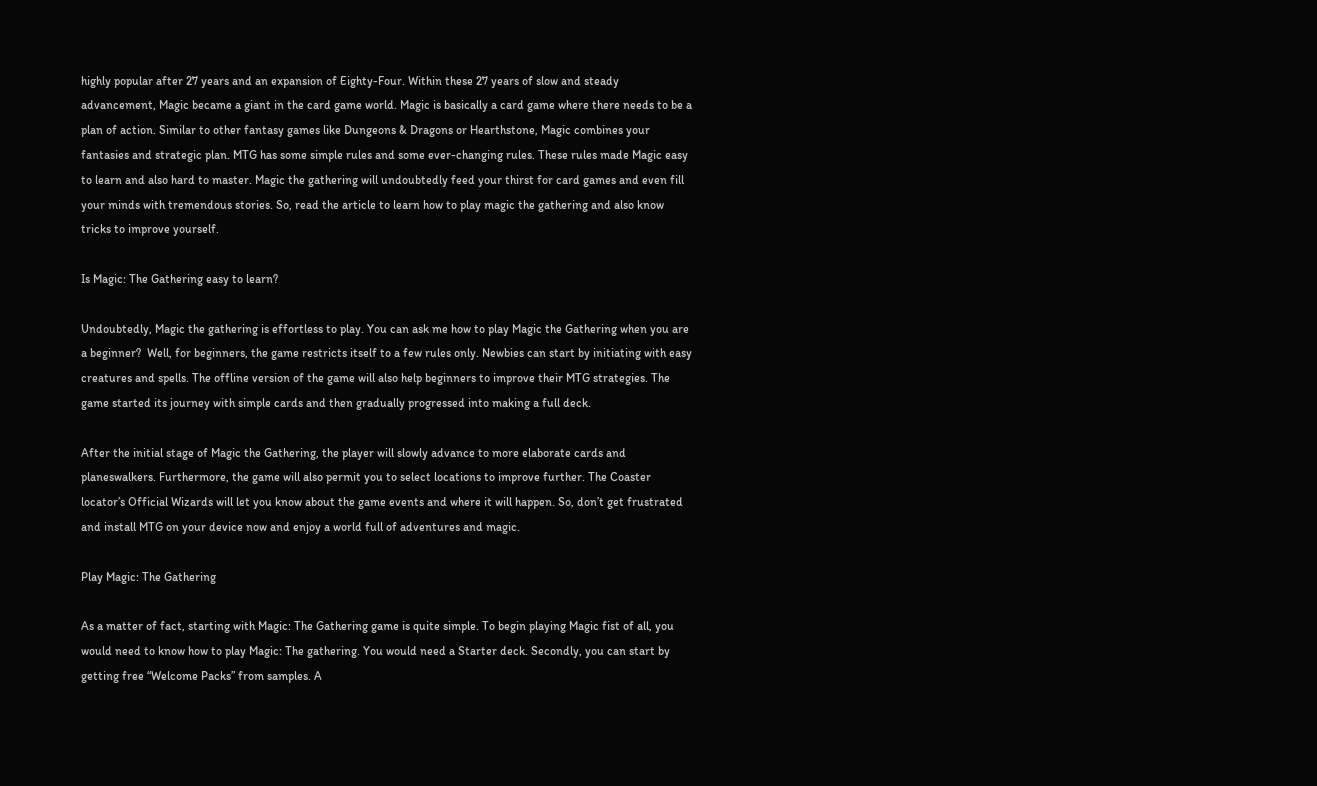highly popular after 27 years and an expansion of Eighty-Four. Within these 27 years of slow and steady advancement, Magic became a giant in the card game world. Magic is basically a card game where there needs to be a plan of action. Similar to other fantasy games like Dungeons & Dragons or Hearthstone, Magic combines your fantasies and strategic plan. MTG has some simple rules and some ever-changing rules. These rules made Magic easy to learn and also hard to master. Magic the gathering will undoubtedly feed your thirst for card games and even fill your minds with tremendous stories. So, read the article to learn how to play magic the gathering and also know tricks to improve yourself.

Is Magic: The Gathering easy to learn?

Undoubtedly, Magic the gathering is effortless to play. You can ask me how to play Magic the Gathering when you are a beginner?  Well, for beginners, the game restricts itself to a few rules only. Newbies can start by initiating with easy creatures and spells. The offline version of the game will also help beginners to improve their MTG strategies. The game started its journey with simple cards and then gradually progressed into making a full deck.

After the initial stage of Magic the Gathering, the player will slowly advance to more elaborate cards and planeswalkers. Furthermore, the game will also permit you to select locations to improve further. The Coaster locator’s Official Wizards will let you know about the game events and where it will happen. So, don’t get frustrated and install MTG on your device now and enjoy a world full of adventures and magic.

Play Magic: The Gathering

As a matter of fact, starting with Magic: The Gathering game is quite simple. To begin playing Magic fist of all, you would need to know how to play Magic: The gathering. You would need a Starter deck. Secondly, you can start by getting free “Welcome Packs” from samples. A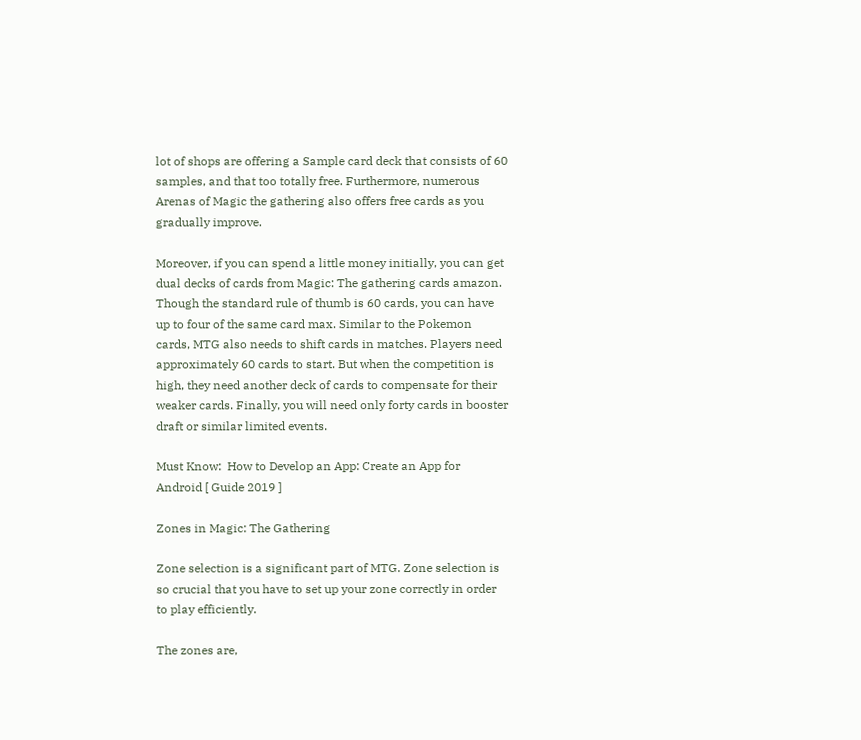lot of shops are offering a Sample card deck that consists of 60 samples, and that too totally free. Furthermore, numerous Arenas of Magic the gathering also offers free cards as you gradually improve.

Moreover, if you can spend a little money initially, you can get dual decks of cards from Magic: The gathering cards amazon. Though the standard rule of thumb is 60 cards, you can have up to four of the same card max. Similar to the Pokemon cards, MTG also needs to shift cards in matches. Players need approximately 60 cards to start. But when the competition is high, they need another deck of cards to compensate for their weaker cards. Finally, you will need only forty cards in booster draft or similar limited events.

Must Know:  How to Develop an App: Create an App for Android [ Guide 2019 ]

Zones in Magic: The Gathering

Zone selection is a significant part of MTG. Zone selection is so crucial that you have to set up your zone correctly in order to play efficiently.

The zones are,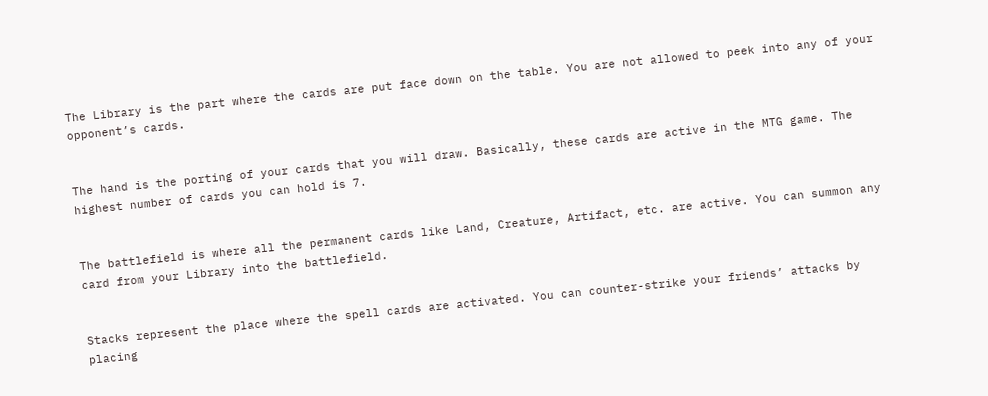The Library is the part where the cards are put face down on the table. You are not allowed to peek into any of your opponent’s cards.


The hand is the porting of your cards that you will draw. Basically, these cards are active in the MTG game. The highest number of cards you can hold is 7.


The battlefield is where all the permanent cards like Land, Creature, Artifact, etc. are active. You can summon any card from your Library into the battlefield.


Stacks represent the place where the spell cards are activated. You can counter-strike your friends’ attacks by placing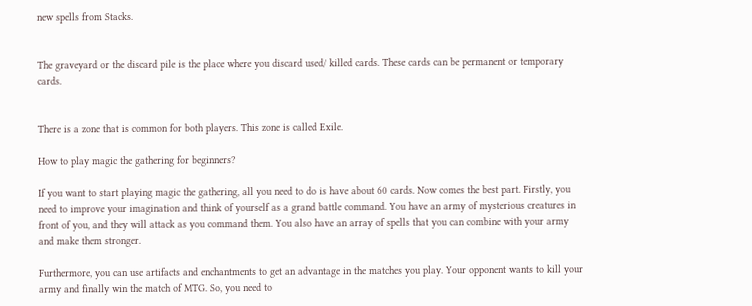new spells from Stacks.


The graveyard or the discard pile is the place where you discard used/ killed cards. These cards can be permanent or temporary cards.


There is a zone that is common for both players. This zone is called Exile.

How to play magic the gathering for beginners?

If you want to start playing magic the gathering, all you need to do is have about 60 cards. Now comes the best part. Firstly, you need to improve your imagination and think of yourself as a grand battle command. You have an army of mysterious creatures in front of you, and they will attack as you command them. You also have an array of spells that you can combine with your army and make them stronger.

Furthermore, you can use artifacts and enchantments to get an advantage in the matches you play. Your opponent wants to kill your army and finally win the match of MTG. So, you need to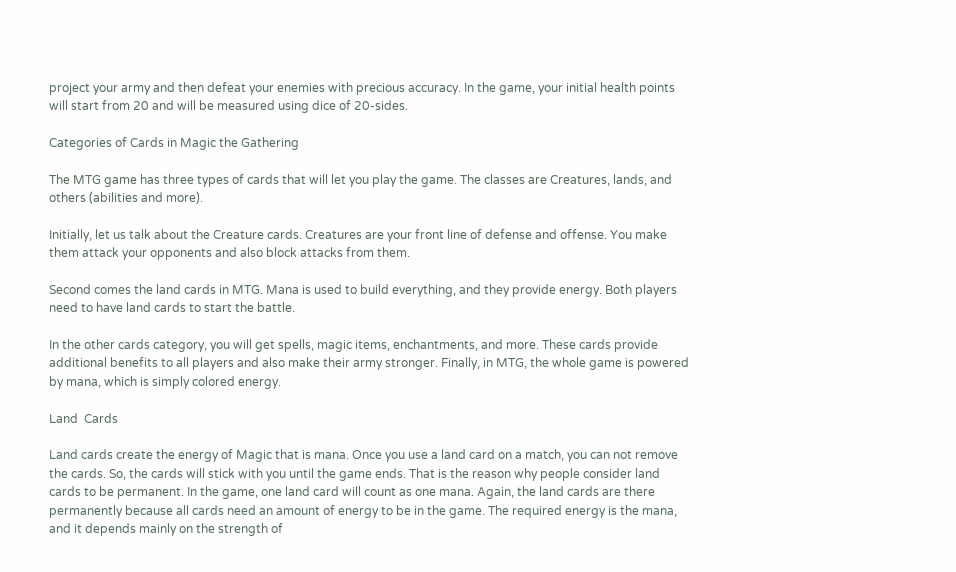project your army and then defeat your enemies with precious accuracy. In the game, your initial health points will start from 20 and will be measured using dice of 20-sides.

Categories of Cards in Magic the Gathering

The MTG game has three types of cards that will let you play the game. The classes are Creatures, lands, and others (abilities and more).

Initially, let us talk about the Creature cards. Creatures are your front line of defense and offense. You make them attack your opponents and also block attacks from them.

Second comes the land cards in MTG. Mana is used to build everything, and they provide energy. Both players need to have land cards to start the battle.

In the other cards category, you will get spells, magic items, enchantments, and more. These cards provide additional benefits to all players and also make their army stronger. Finally, in MTG, the whole game is powered by mana, which is simply colored energy.

Land  Cards

Land cards create the energy of Magic that is mana. Once you use a land card on a match, you can not remove the cards. So, the cards will stick with you until the game ends. That is the reason why people consider land cards to be permanent. In the game, one land card will count as one mana. Again, the land cards are there permanently because all cards need an amount of energy to be in the game. The required energy is the mana, and it depends mainly on the strength of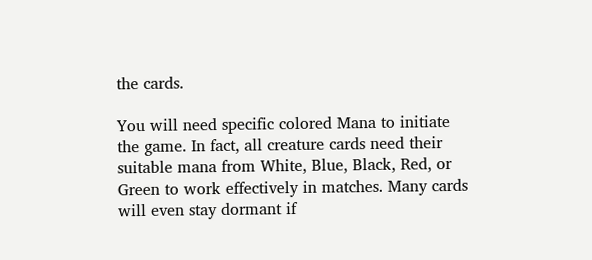the cards.

You will need specific colored Mana to initiate the game. In fact, all creature cards need their suitable mana from White, Blue, Black, Red, or Green to work effectively in matches. Many cards will even stay dormant if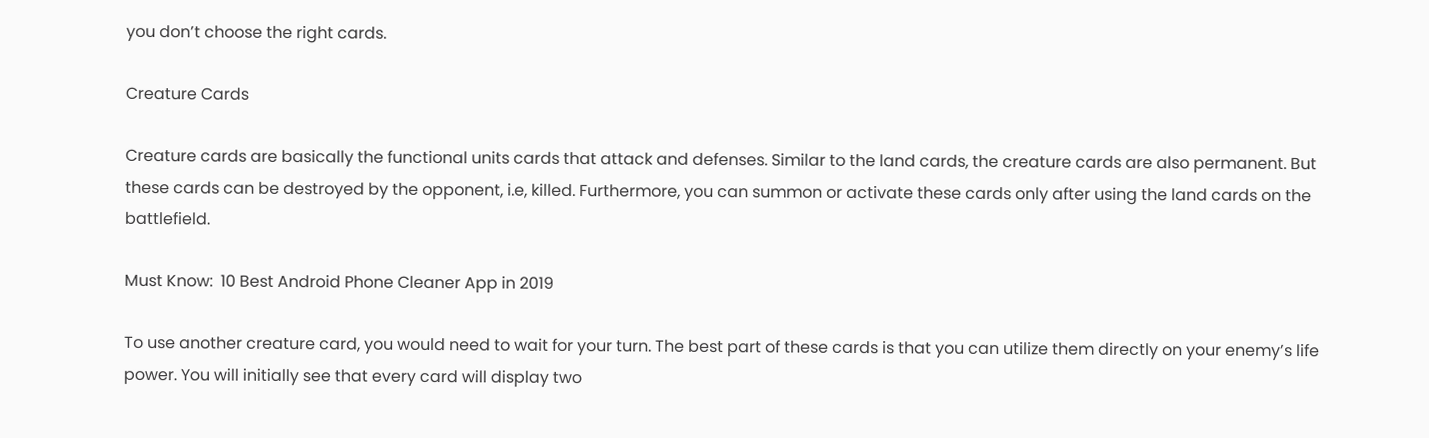you don’t choose the right cards.

Creature Cards

Creature cards are basically the functional units cards that attack and defenses. Similar to the land cards, the creature cards are also permanent. But these cards can be destroyed by the opponent, i.e, killed. Furthermore, you can summon or activate these cards only after using the land cards on the battlefield.

Must Know:  10 Best Android Phone Cleaner App in 2019

To use another creature card, you would need to wait for your turn. The best part of these cards is that you can utilize them directly on your enemy’s life power. You will initially see that every card will display two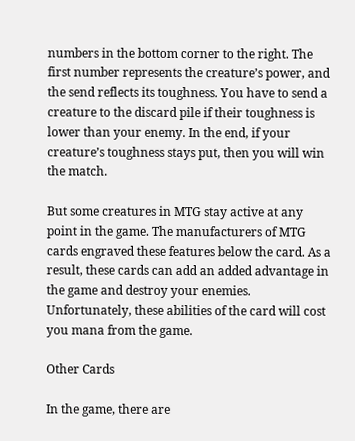numbers in the bottom corner to the right. The first number represents the creature’s power, and the send reflects its toughness. You have to send a creature to the discard pile if their toughness is lower than your enemy. In the end, if your creature’s toughness stays put, then you will win the match.

But some creatures in MTG stay active at any point in the game. The manufacturers of MTG cards engraved these features below the card. As a result, these cards can add an added advantage in the game and destroy your enemies. Unfortunately, these abilities of the card will cost you mana from the game.

Other Cards

In the game, there are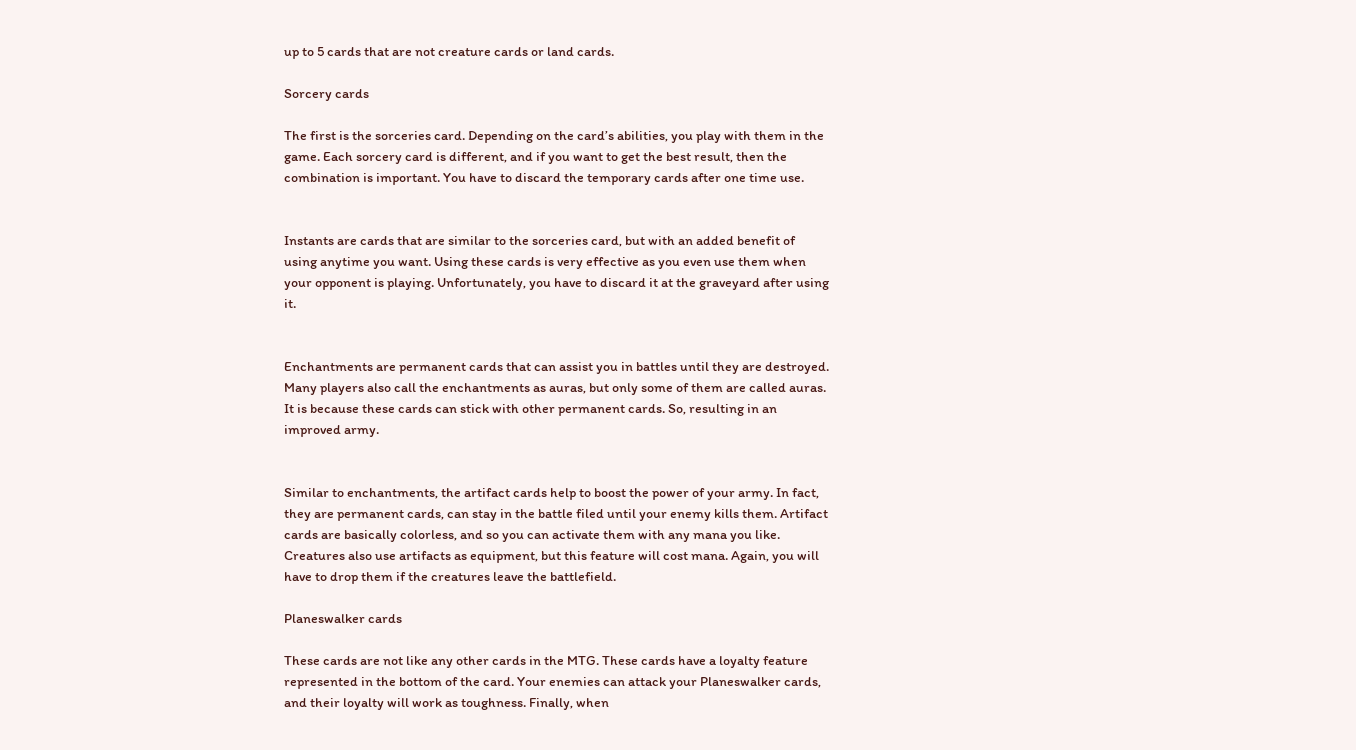up to 5 cards that are not creature cards or land cards.

Sorcery cards

The first is the sorceries card. Depending on the card’s abilities, you play with them in the game. Each sorcery card is different, and if you want to get the best result, then the combination is important. You have to discard the temporary cards after one time use.


Instants are cards that are similar to the sorceries card, but with an added benefit of using anytime you want. Using these cards is very effective as you even use them when your opponent is playing. Unfortunately, you have to discard it at the graveyard after using it.


Enchantments are permanent cards that can assist you in battles until they are destroyed. Many players also call the enchantments as auras, but only some of them are called auras. It is because these cards can stick with other permanent cards. So, resulting in an improved army.


Similar to enchantments, the artifact cards help to boost the power of your army. In fact, they are permanent cards, can stay in the battle filed until your enemy kills them. Artifact cards are basically colorless, and so you can activate them with any mana you like. Creatures also use artifacts as equipment, but this feature will cost mana. Again, you will have to drop them if the creatures leave the battlefield.

Planeswalker cards

These cards are not like any other cards in the MTG. These cards have a loyalty feature represented in the bottom of the card. Your enemies can attack your Planeswalker cards, and their loyalty will work as toughness. Finally, when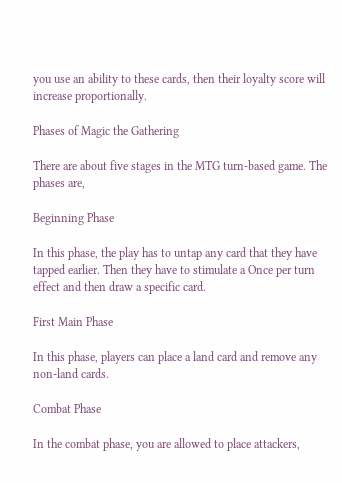you use an ability to these cards, then their loyalty score will increase proportionally.

Phases of Magic the Gathering

There are about five stages in the MTG turn-based game. The phases are,

Beginning Phase

In this phase, the play has to untap any card that they have tapped earlier. Then they have to stimulate a Once per turn effect and then draw a specific card.

First Main Phase

In this phase, players can place a land card and remove any non-land cards.

Combat Phase

In the combat phase, you are allowed to place attackers,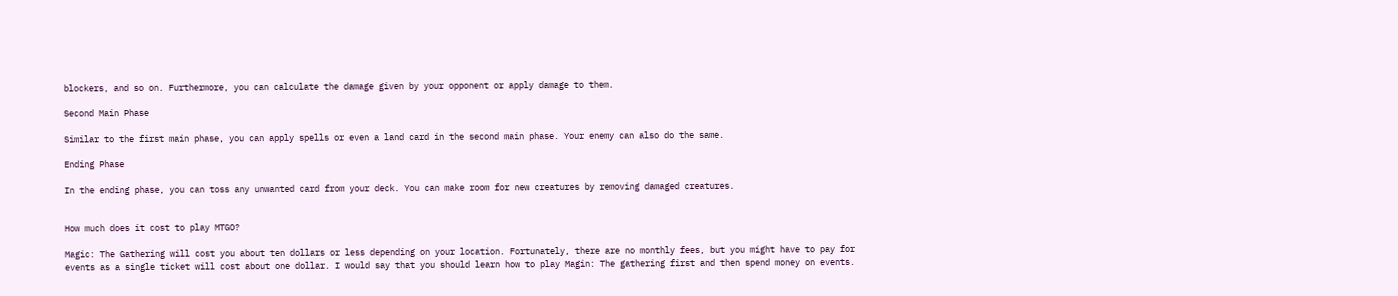blockers, and so on. Furthermore, you can calculate the damage given by your opponent or apply damage to them.

Second Main Phase

Similar to the first main phase, you can apply spells or even a land card in the second main phase. Your enemy can also do the same.

Ending Phase

In the ending phase, you can toss any unwanted card from your deck. You can make room for new creatures by removing damaged creatures.


How much does it cost to play MTGO?

Magic: The Gathering will cost you about ten dollars or less depending on your location. Fortunately, there are no monthly fees, but you might have to pay for events as a single ticket will cost about one dollar. I would say that you should learn how to play Magin: The gathering first and then spend money on events.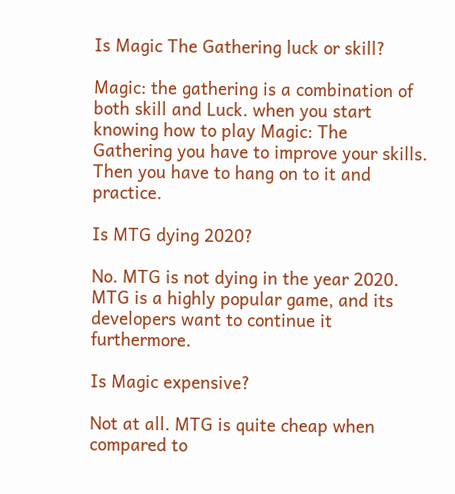Is Magic The Gathering luck or skill?

Magic: the gathering is a combination of both skill and Luck. when you start knowing how to play Magic: The Gathering you have to improve your skills. Then you have to hang on to it and practice.

Is MTG dying 2020?

No. MTG is not dying in the year 2020. MTG is a highly popular game, and its developers want to continue it furthermore.

Is Magic expensive?

Not at all. MTG is quite cheap when compared to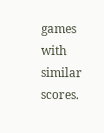games with similar scores.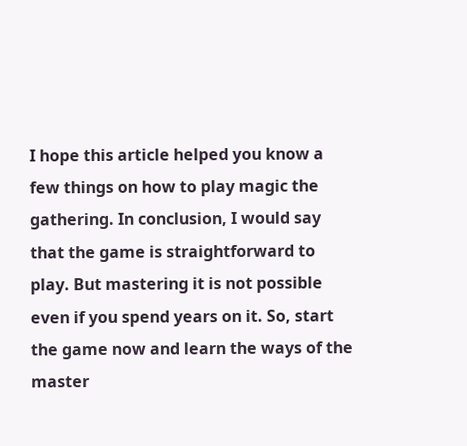I hope this article helped you know a few things on how to play magic the gathering. In conclusion, I would say that the game is straightforward to play. But mastering it is not possible even if you spend years on it. So, start the game now and learn the ways of the master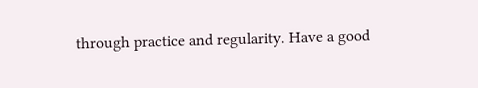through practice and regularity. Have a good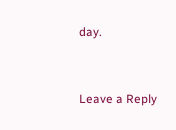day.


Leave a Reply